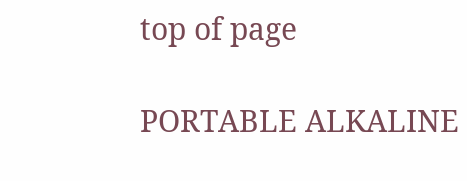top of page

PORTABLE ALKALINE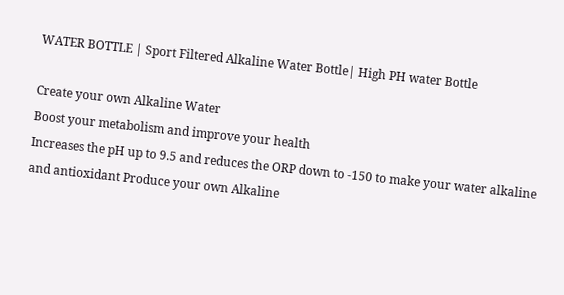WATER BOTTLE | Sport Filtered Alkaline Water Bottle| High PH water Bottle

Create your own Alkaline Water
Boost your metabolism and improve your health
Increases the pH up to 9.5 and reduces the ORP down to -150 to make your water alkaline and antioxidant Produce your own Alkaline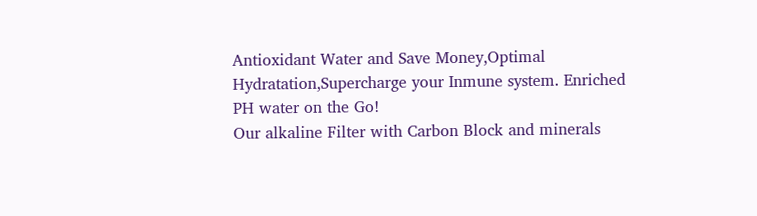Antioxidant Water and Save Money,Optimal Hydratation,Supercharge your Inmune system. Enriched PH water on the Go!
Our alkaline Filter with Carbon Block and minerals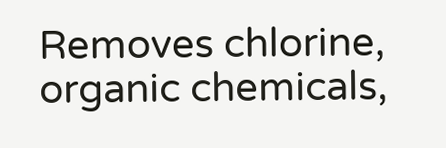Removes chlorine, organic chemicals,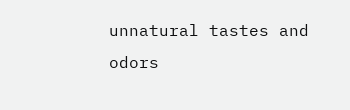unnatural tastes and odors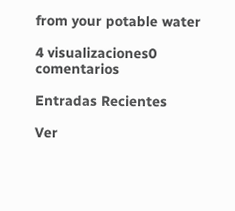from your potable water

4 visualizaciones0 comentarios

Entradas Recientes

Ver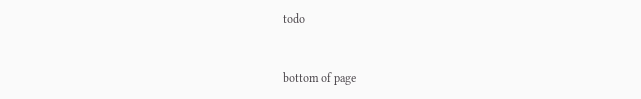todo


bottom of page